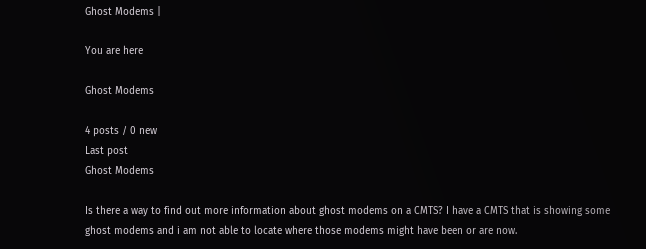Ghost Modems |

You are here

Ghost Modems

4 posts / 0 new
Last post
Ghost Modems

Is there a way to find out more information about ghost modems on a CMTS? I have a CMTS that is showing some ghost modems and i am not able to locate where those modems might have been or are now.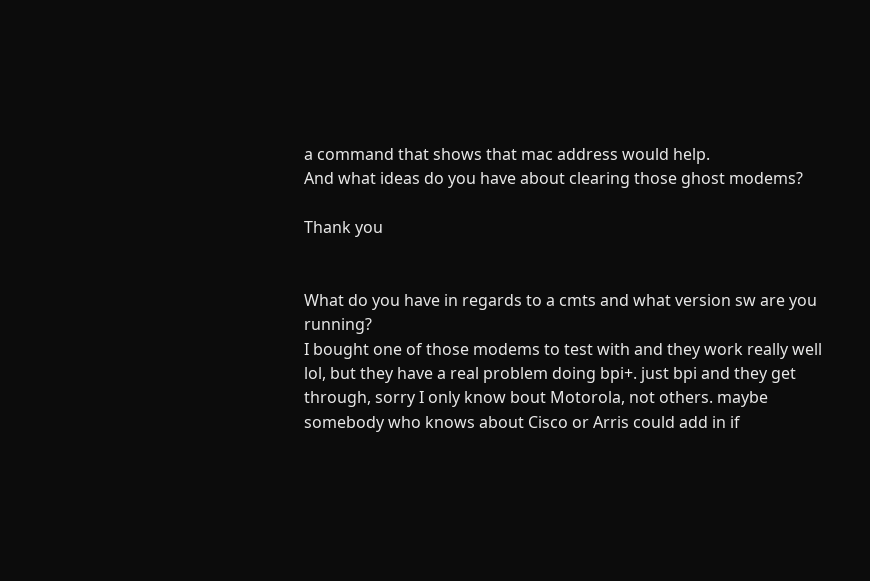a command that shows that mac address would help.
And what ideas do you have about clearing those ghost modems?

Thank you


What do you have in regards to a cmts and what version sw are you running?
I bought one of those modems to test with and they work really well lol, but they have a real problem doing bpi+. just bpi and they get through, sorry I only know bout Motorola, not others. maybe somebody who knows about Cisco or Arris could add in if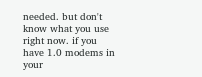needed. but don't know what you use right now. if you have 1.0 modems in your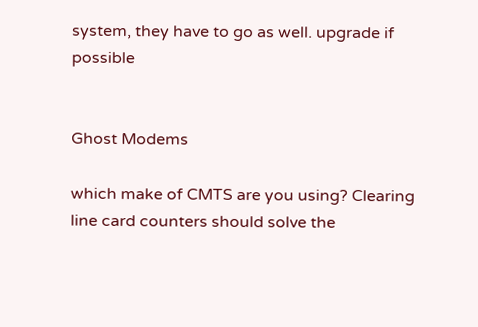system, they have to go as well. upgrade if possible


Ghost Modems

which make of CMTS are you using? Clearing line card counters should solve the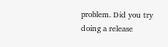problem. Did you try doing a release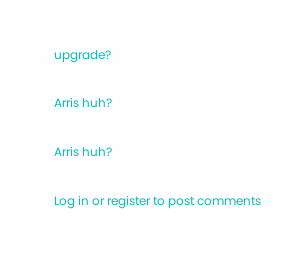upgrade?

Arris huh?

Arris huh?

Log in or register to post comments